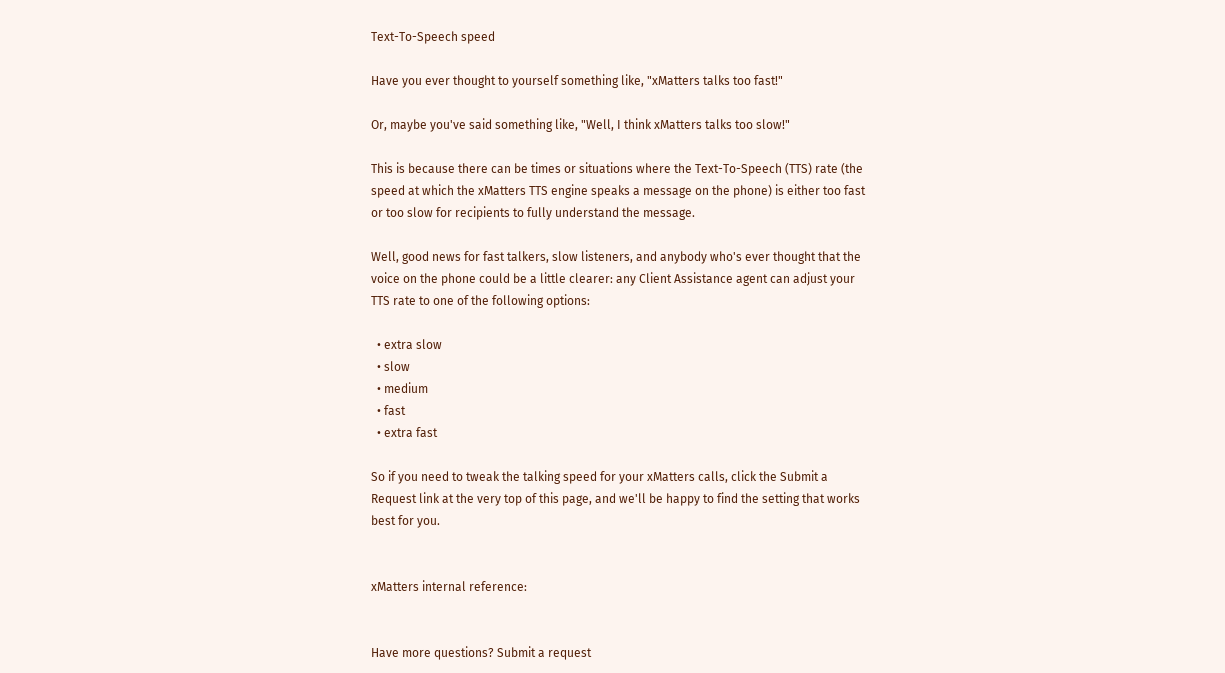Text-To-Speech speed

Have you ever thought to yourself something like, "xMatters talks too fast!"

Or, maybe you've said something like, "Well, I think xMatters talks too slow!"

This is because there can be times or situations where the Text-To-Speech (TTS) rate (the speed at which the xMatters TTS engine speaks a message on the phone) is either too fast or too slow for recipients to fully understand the message.

Well, good news for fast talkers, slow listeners, and anybody who's ever thought that the voice on the phone could be a little clearer: any Client Assistance agent can adjust your TTS rate to one of the following options:

  • extra slow
  • slow
  • medium
  • fast
  • extra fast

So if you need to tweak the talking speed for your xMatters calls, click the Submit a Request link at the very top of this page, and we'll be happy to find the setting that works best for you.


xMatters internal reference:


Have more questions? Submit a request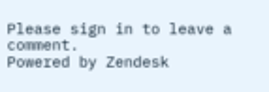Please sign in to leave a comment.
Powered by Zendesk